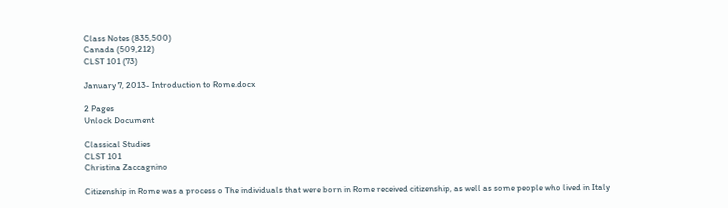Class Notes (835,500)
Canada (509,212)
CLST 101 (73)

January 7, 2013- Introduction to Rome.docx

2 Pages
Unlock Document

Classical Studies
CLST 101
Christina Zaccagnino

Citizenship in Rome was a process o The individuals that were born in Rome received citizenship, as well as some people who lived in Italy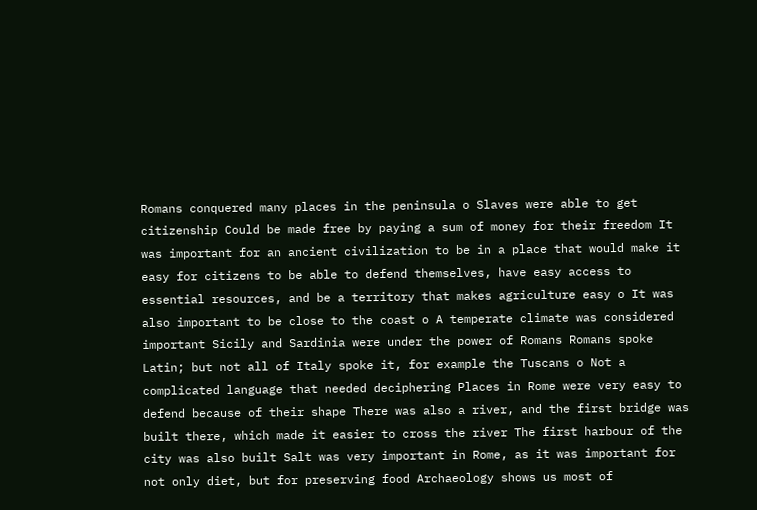Romans conquered many places in the peninsula o Slaves were able to get citizenship Could be made free by paying a sum of money for their freedom It was important for an ancient civilization to be in a place that would make it easy for citizens to be able to defend themselves, have easy access to essential resources, and be a territory that makes agriculture easy o It was also important to be close to the coast o A temperate climate was considered important Sicily and Sardinia were under the power of Romans Romans spoke Latin; but not all of Italy spoke it, for example the Tuscans o Not a complicated language that needed deciphering Places in Rome were very easy to defend because of their shape There was also a river, and the first bridge was built there, which made it easier to cross the river The first harbour of the city was also built Salt was very important in Rome, as it was important for not only diet, but for preserving food Archaeology shows us most of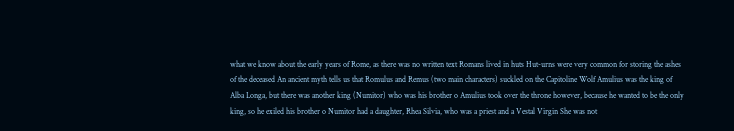what we know about the early years of Rome, as there was no written text Romans lived in huts Hut-urns were very common for storing the ashes of the deceased An ancient myth tells us that Romulus and Remus (two main characters) suckled on the Capitoline Wolf Amulius was the king of Alba Longa, but there was another king (Numitor) who was his brother o Amulius took over the throne however, because he wanted to be the only king, so he exiled his brother o Numitor had a daughter, Rhea Silvia, who was a priest and a Vestal Virgin She was not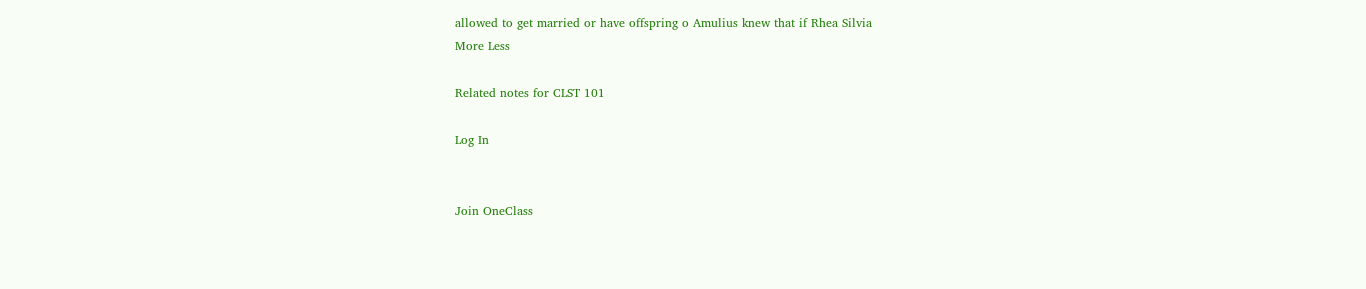allowed to get married or have offspring o Amulius knew that if Rhea Silvia
More Less

Related notes for CLST 101

Log In


Join OneClass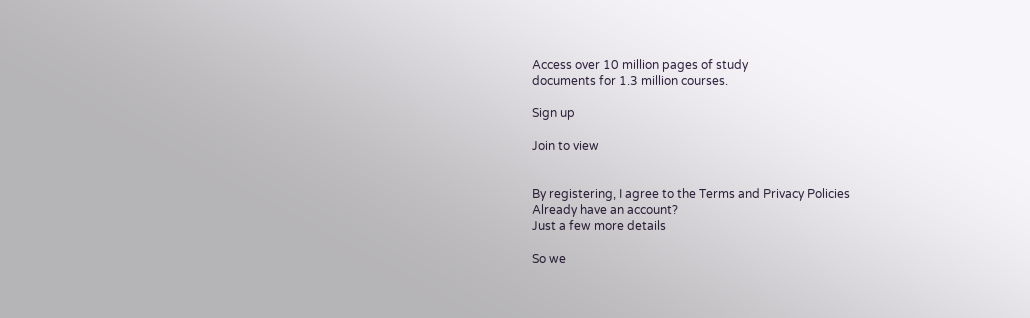Access over 10 million pages of study
documents for 1.3 million courses.

Sign up

Join to view


By registering, I agree to the Terms and Privacy Policies
Already have an account?
Just a few more details

So we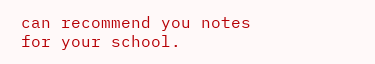can recommend you notes for your school.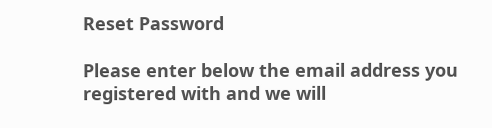Reset Password

Please enter below the email address you registered with and we will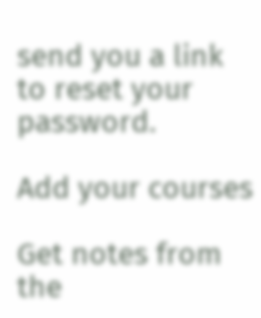send you a link to reset your password.

Add your courses

Get notes from the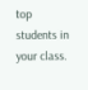top students in your class.